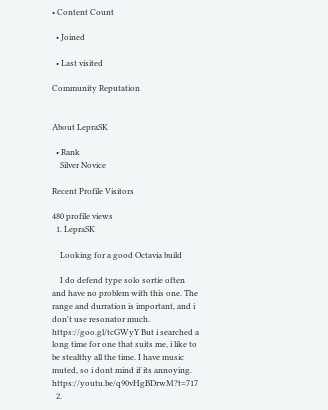• Content Count

  • Joined

  • Last visited

Community Reputation


About LepraSK

  • Rank
    Silver Novice

Recent Profile Visitors

480 profile views
  1. LepraSK

    Looking for a good Octavia build

    I do defend type solo sortie often and have no problem with this one. The range and durration is important, and i don't use resonator much. https://goo.gl/tcGWyY But i searched a long time for one that suits me, i like to be stealthy all the time. I have music muted, so i dont mind if its annoying. https://youtu.be/q90vHgBDrwM?t=717
  2.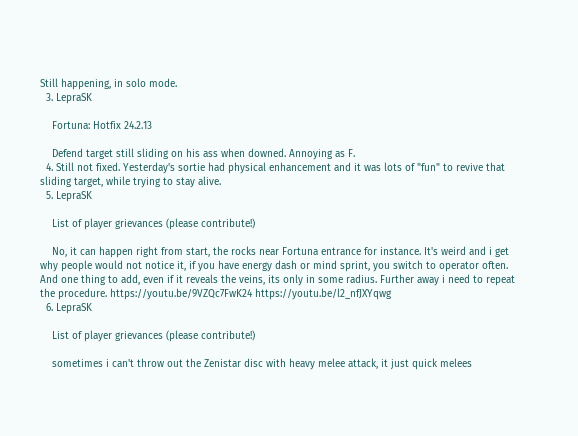Still happening, in solo mode.
  3. LepraSK

    Fortuna: Hotfix 24.2.13

    Defend target still sliding on his ass when downed. Annoying as F.
  4. Still not fixed. Yesterday's sortie had physical enhancement and it was lots of "fun" to revive that sliding target, while trying to stay alive.
  5. LepraSK

    List of player grievances (please contribute!)

    No, it can happen right from start, the rocks near Fortuna entrance for instance. It's weird and i get why people would not notice it, if you have energy dash or mind sprint, you switch to operator often. And one thing to add, even if it reveals the veins, its only in some radius. Further away i need to repeat the procedure. https://youtu.be/9VZQc7FwK24 https://youtu.be/l2_nfJXYqwg
  6. LepraSK

    List of player grievances (please contribute!)

    sometimes i can't throw out the Zenistar disc with heavy melee attack, it just quick melees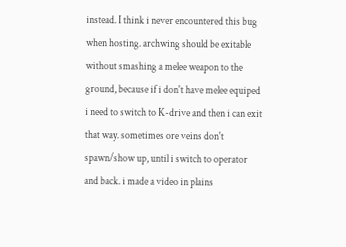instead. I think i never encountered this bug when hosting. archwing should be exitable without smashing a melee weapon to the ground, because if i don't have melee equiped i need to switch to K-drive and then i can exit that way. sometimes ore veins don't spawn/show up, until i switch to operator and back. i made a video in plains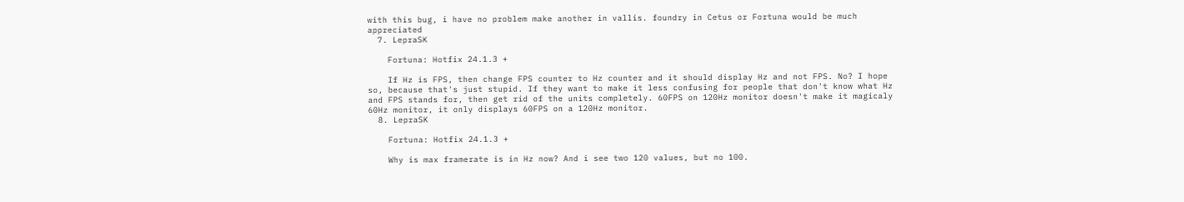with this bug, i have no problem make another in vallis. foundry in Cetus or Fortuna would be much appreciated
  7. LepraSK

    Fortuna: Hotfix 24.1.3 +

    If Hz is FPS, then change FPS counter to Hz counter and it should display Hz and not FPS. No? I hope so, because that's just stupid. If they want to make it less confusing for people that don't know what Hz and FPS stands for, then get rid of the units completely. 60FPS on 120Hz monitor doesn't make it magicaly 60Hz monitor, it only displays 60FPS on a 120Hz monitor.
  8. LepraSK

    Fortuna: Hotfix 24.1.3 +

    Why is max framerate is in Hz now? And i see two 120 values, but no 100.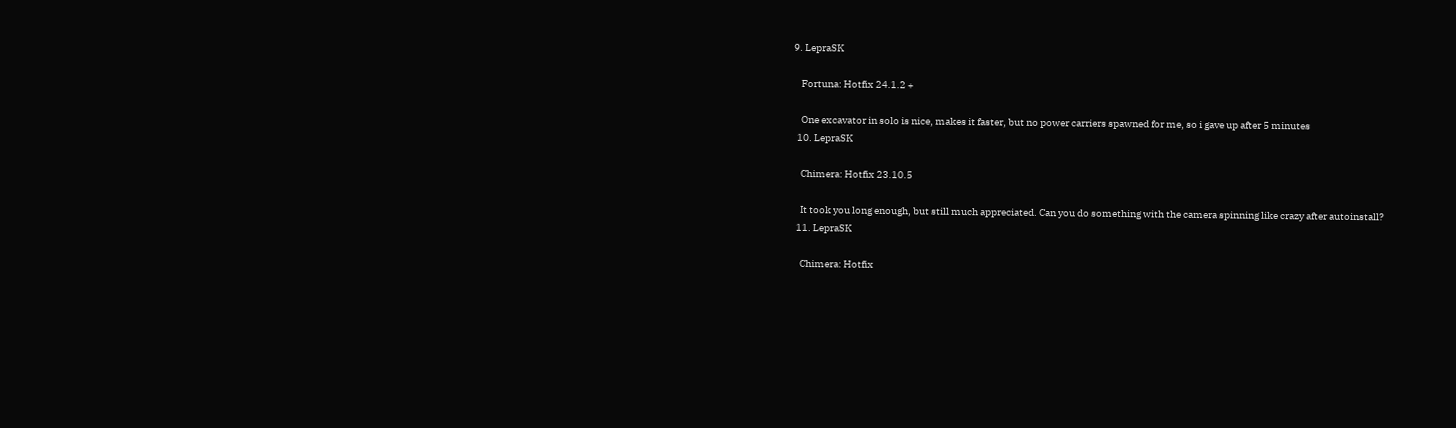9. LepraSK

    Fortuna: Hotfix 24.1.2 +

    One excavator in solo is nice, makes it faster, but no power carriers spawned for me, so i gave up after 5 minutes
  10. LepraSK

    Chimera: Hotfix 23.10.5

    It took you long enough, but still much appreciated. Can you do something with the camera spinning like crazy after autoinstall?
  11. LepraSK

    Chimera: Hotfix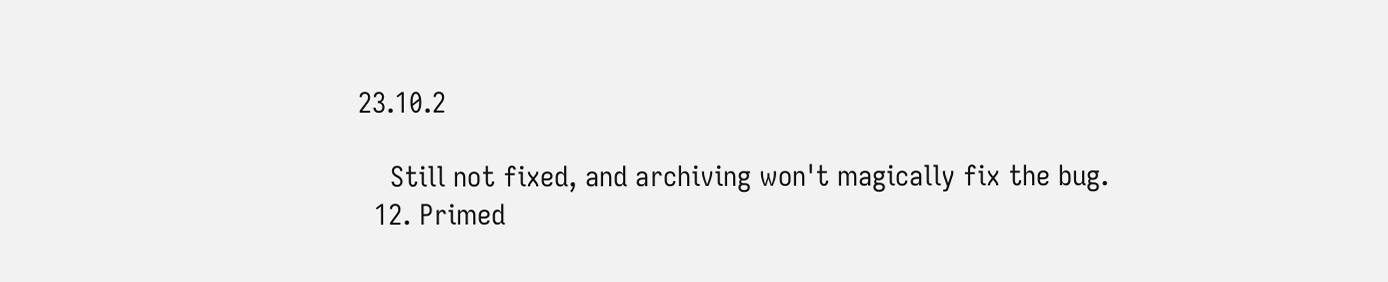23.10.2

    Still not fixed, and archiving won't magically fix the bug.
  12. Primed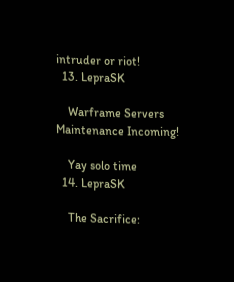intruder or riot!
  13. LepraSK

    Warframe Servers Maintenance Incoming!

    Yay solo time
  14. LepraSK

    The Sacrifice: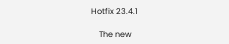Hotfix 23.4.1

    The new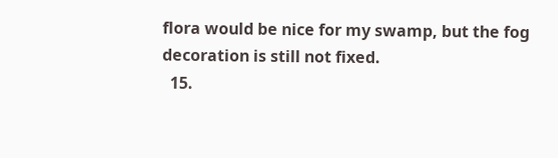flora would be nice for my swamp, but the fog decoration is still not fixed.
  15.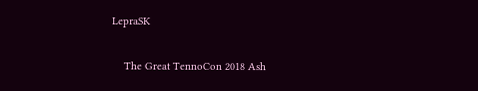LepraSK

    The Great TennoCon 2018 Ash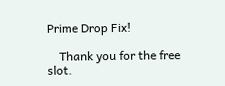Prime Drop Fix!

    Thank you for the free slot.